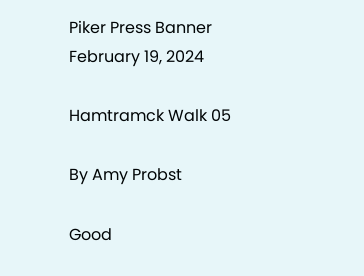Piker Press Banner
February 19, 2024

Hamtramck Walk 05

By Amy Probst

Good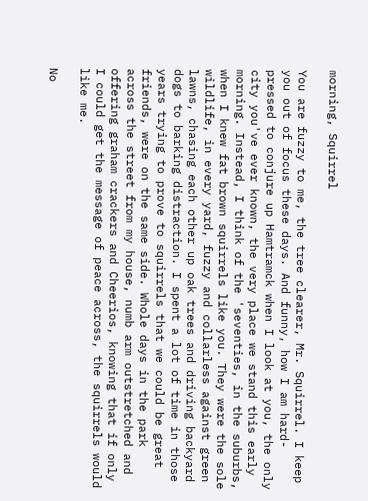morning, Squirrel

You are fuzzy to me, the tree clearer, Mr. Squirrel. I keep you out of focus these days. And funny, how I am hard-pressed to conjure up Hamtramck when I look at you, the only city you've ever known, the very place we stand this early morning. Instead, I think of the 'seventies, in the suburbs, when I knew fat brown squirrels like you. They were the sole wildlife, in every yard, fuzzy and collarless against green lawns, chasing each other up oak trees and driving backyard dogs to barking distraction. I spent a lot of time in those years trying to prove to squirrels that we could be great friends, were on the same side. Whole days in the park across the street from my house, numb arm outstretched and offering graham crackers and Cheerios, knowing that if only I could get the message of peace across, the squirrels would like me.

No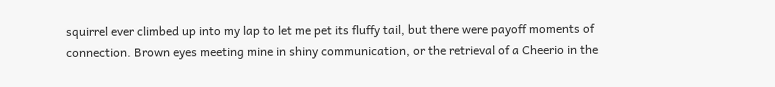squirrel ever climbed up into my lap to let me pet its fluffy tail, but there were payoff moments of connection. Brown eyes meeting mine in shiny communication, or the retrieval of a Cheerio in the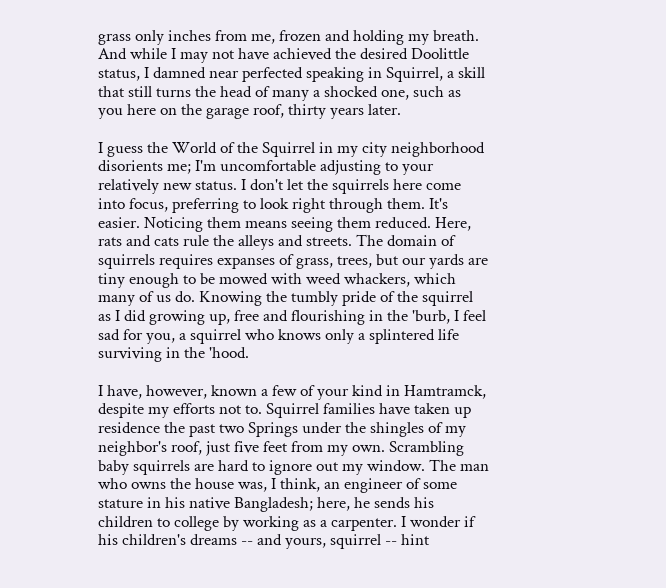grass only inches from me, frozen and holding my breath. And while I may not have achieved the desired Doolittle status, I damned near perfected speaking in Squirrel, a skill that still turns the head of many a shocked one, such as you here on the garage roof, thirty years later.

I guess the World of the Squirrel in my city neighborhood disorients me; I'm uncomfortable adjusting to your relatively new status. I don't let the squirrels here come into focus, preferring to look right through them. It's easier. Noticing them means seeing them reduced. Here, rats and cats rule the alleys and streets. The domain of squirrels requires expanses of grass, trees, but our yards are tiny enough to be mowed with weed whackers, which many of us do. Knowing the tumbly pride of the squirrel as I did growing up, free and flourishing in the 'burb, I feel sad for you, a squirrel who knows only a splintered life surviving in the 'hood.

I have, however, known a few of your kind in Hamtramck, despite my efforts not to. Squirrel families have taken up residence the past two Springs under the shingles of my neighbor's roof, just five feet from my own. Scrambling baby squirrels are hard to ignore out my window. The man who owns the house was, I think, an engineer of some stature in his native Bangladesh; here, he sends his children to college by working as a carpenter. I wonder if his children's dreams -- and yours, squirrel -- hint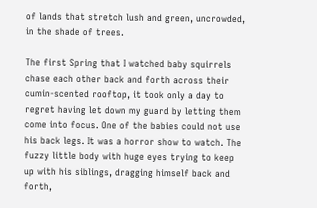of lands that stretch lush and green, uncrowded, in the shade of trees.

The first Spring that I watched baby squirrels chase each other back and forth across their cumin-scented rooftop, it took only a day to regret having let down my guard by letting them come into focus. One of the babies could not use his back legs. It was a horror show to watch. The fuzzy little body with huge eyes trying to keep up with his siblings, dragging himself back and forth,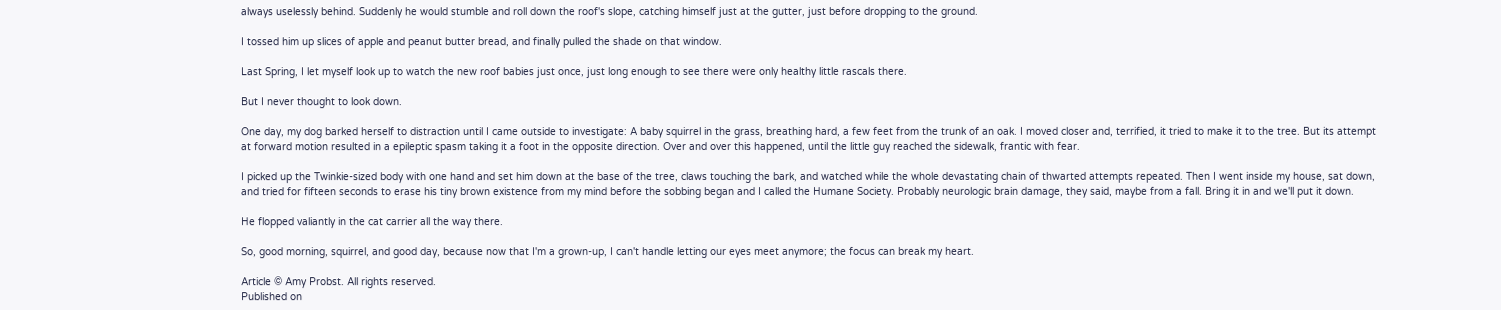always uselessly behind. Suddenly he would stumble and roll down the roof's slope, catching himself just at the gutter, just before dropping to the ground.

I tossed him up slices of apple and peanut butter bread, and finally pulled the shade on that window.

Last Spring, I let myself look up to watch the new roof babies just once, just long enough to see there were only healthy little rascals there.

But I never thought to look down.

One day, my dog barked herself to distraction until I came outside to investigate: A baby squirrel in the grass, breathing hard, a few feet from the trunk of an oak. I moved closer and, terrified, it tried to make it to the tree. But its attempt at forward motion resulted in a epileptic spasm taking it a foot in the opposite direction. Over and over this happened, until the little guy reached the sidewalk, frantic with fear.

I picked up the Twinkie-sized body with one hand and set him down at the base of the tree, claws touching the bark, and watched while the whole devastating chain of thwarted attempts repeated. Then I went inside my house, sat down, and tried for fifteen seconds to erase his tiny brown existence from my mind before the sobbing began and I called the Humane Society. Probably neurologic brain damage, they said, maybe from a fall. Bring it in and we'll put it down.

He flopped valiantly in the cat carrier all the way there.

So, good morning, squirrel, and good day, because now that I'm a grown-up, I can't handle letting our eyes meet anymore; the focus can break my heart.

Article © Amy Probst. All rights reserved.
Published on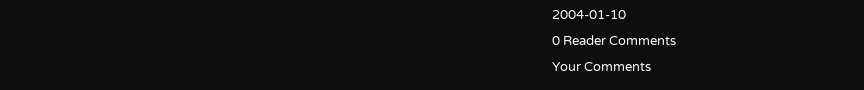2004-01-10
0 Reader Comments
Your Comments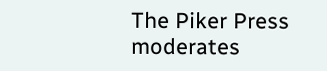The Piker Press moderates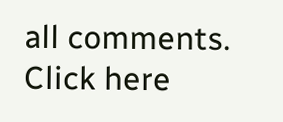all comments.
Click here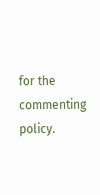for the commenting policy.